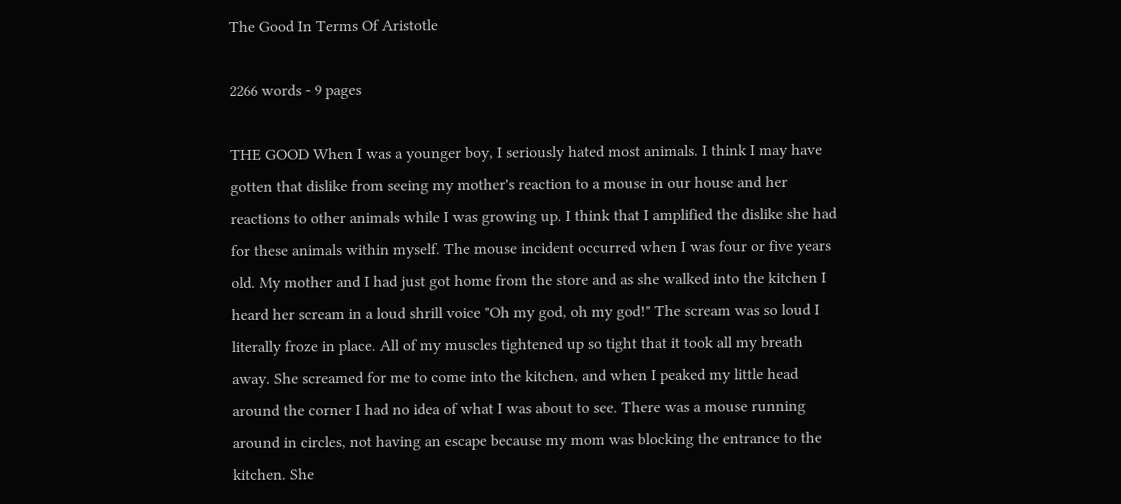The Good In Terms Of Aristotle

2266 words - 9 pages

THE GOOD When I was a younger boy, I seriously hated most animals. I think I may have gotten that dislike from seeing my mother's reaction to a mouse in our house and her reactions to other animals while I was growing up. I think that I amplified the dislike she had for these animals within myself. The mouse incident occurred when I was four or five years old. My mother and I had just got home from the store and as she walked into the kitchen I heard her scream in a loud shrill voice "Oh my god, oh my god!" The scream was so loud I literally froze in place. All of my muscles tightened up so tight that it took all my breath away. She screamed for me to come into the kitchen, and when I peaked my little head around the corner I had no idea of what I was about to see. There was a mouse running around in circles, not having an escape because my mom was blocking the entrance to the kitchen. She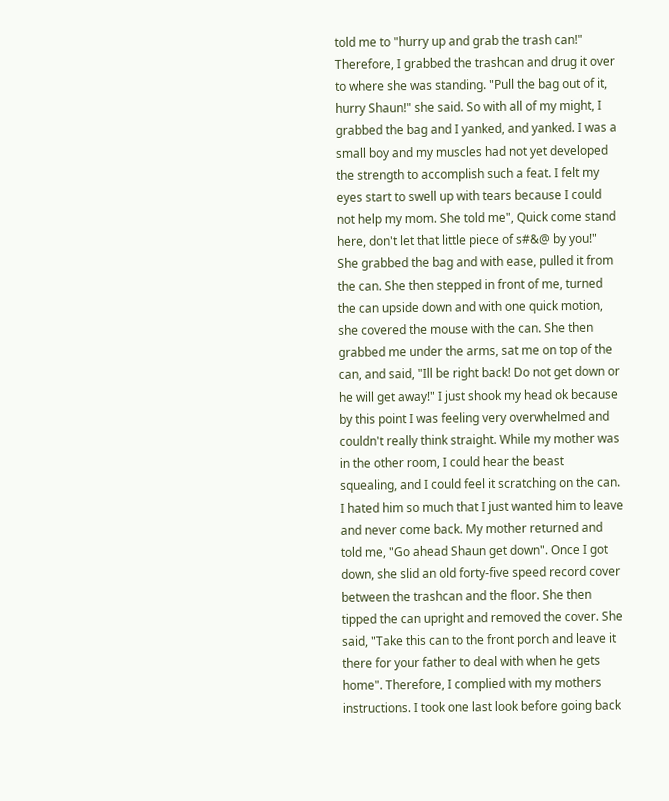told me to "hurry up and grab the trash can!" Therefore, I grabbed the trashcan and drug it over to where she was standing. "Pull the bag out of it, hurry Shaun!" she said. So with all of my might, I grabbed the bag and I yanked, and yanked. I was a small boy and my muscles had not yet developed the strength to accomplish such a feat. I felt my eyes start to swell up with tears because I could not help my mom. She told me", Quick come stand here, don't let that little piece of s#&@ by you!" She grabbed the bag and with ease, pulled it from the can. She then stepped in front of me, turned the can upside down and with one quick motion, she covered the mouse with the can. She then grabbed me under the arms, sat me on top of the can, and said, "Ill be right back! Do not get down or he will get away!" I just shook my head ok because by this point I was feeling very overwhelmed and couldn't really think straight. While my mother was in the other room, I could hear the beast squealing, and I could feel it scratching on the can. I hated him so much that I just wanted him to leave and never come back. My mother returned and told me, "Go ahead Shaun get down". Once I got down, she slid an old forty-five speed record cover between the trashcan and the floor. She then tipped the can upright and removed the cover. She said, "Take this can to the front porch and leave it there for your father to deal with when he gets home". Therefore, I complied with my mothers instructions. I took one last look before going back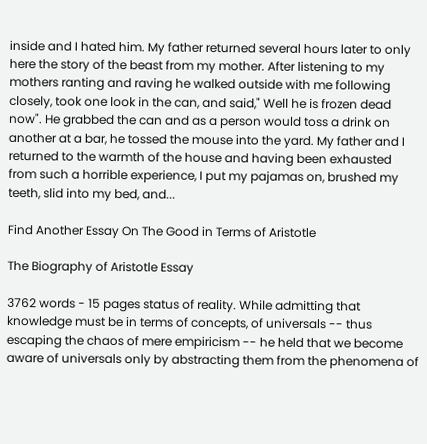inside and I hated him. My father returned several hours later to only here the story of the beast from my mother. After listening to my mothers ranting and raving he walked outside with me following closely, took one look in the can, and said," Well he is frozen dead now". He grabbed the can and as a person would toss a drink on another at a bar, he tossed the mouse into the yard. My father and I returned to the warmth of the house and having been exhausted from such a horrible experience, I put my pajamas on, brushed my teeth, slid into my bed, and...

Find Another Essay On The Good in Terms of Aristotle

The Biography of Aristotle Essay

3762 words - 15 pages status of reality. While admitting that knowledge must be in terms of concepts, of universals -- thus escaping the chaos of mere empiricism -- he held that we become aware of universals only by abstracting them from the phenomena of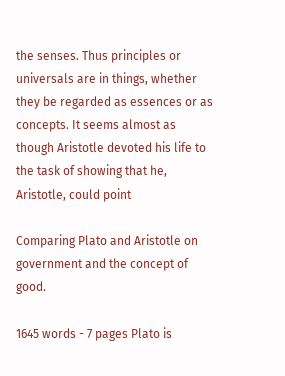the senses. Thus principles or universals are in things, whether they be regarded as essences or as concepts. It seems almost as though Aristotle devoted his life to the task of showing that he, Aristotle, could point

Comparing Plato and Aristotle on government and the concept of good.

1645 words - 7 pages Plato is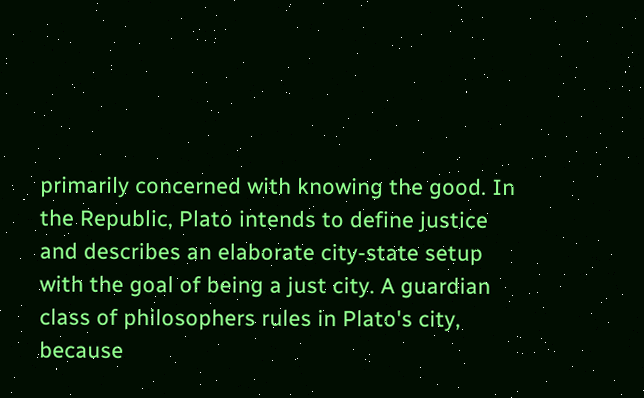primarily concerned with knowing the good. In the Republic, Plato intends to define justice and describes an elaborate city-state setup with the goal of being a just city. A guardian class of philosophers rules in Plato's city, because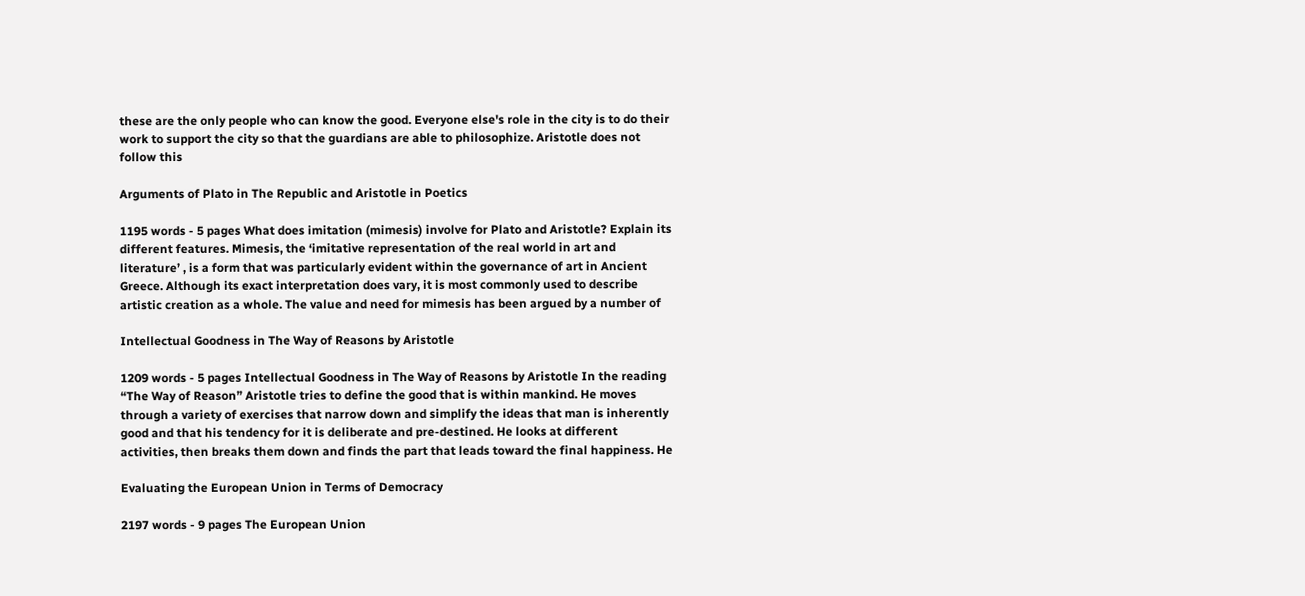these are the only people who can know the good. Everyone else's role in the city is to do their work to support the city so that the guardians are able to philosophize. Aristotle does not follow this

Arguments of Plato in The Republic and Aristotle in Poetics

1195 words - 5 pages What does imitation (mimesis) involve for Plato and Aristotle? Explain its different features. Mimesis, the ‘imitative representation of the real world in art and literature’ , is a form that was particularly evident within the governance of art in Ancient Greece. Although its exact interpretation does vary, it is most commonly used to describe artistic creation as a whole. The value and need for mimesis has been argued by a number of

Intellectual Goodness in The Way of Reasons by Aristotle

1209 words - 5 pages Intellectual Goodness in The Way of Reasons by Aristotle In the reading “The Way of Reason” Aristotle tries to define the good that is within mankind. He moves through a variety of exercises that narrow down and simplify the ideas that man is inherently good and that his tendency for it is deliberate and pre-destined. He looks at different activities, then breaks them down and finds the part that leads toward the final happiness. He

Evaluating the European Union in Terms of Democracy

2197 words - 9 pages The European Union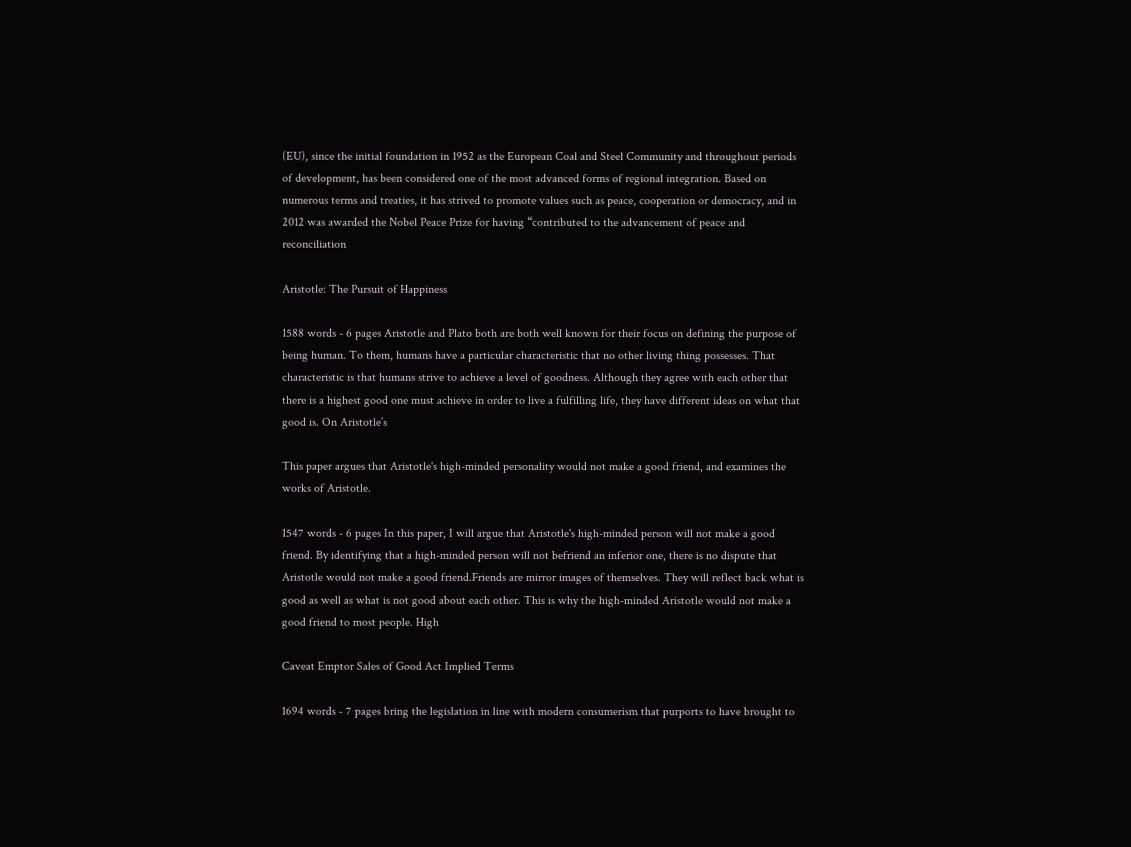(EU), since the initial foundation in 1952 as the European Coal and Steel Community and throughout periods of development, has been considered one of the most advanced forms of regional integration. Based on numerous terms and treaties, it has strived to promote values such as peace, cooperation or democracy, and in 2012 was awarded the Nobel Peace Prize for having “contributed to the advancement of peace and reconciliation

Aristotle: The Pursuit of Happiness

1588 words - 6 pages Aristotle and Plato both are both well known for their focus on defining the purpose of being human. To them, humans have a particular characteristic that no other living thing possesses. That characteristic is that humans strive to achieve a level of goodness. Although they agree with each other that there is a highest good one must achieve in order to live a fulfilling life, they have different ideas on what that good is. On Aristotle’s

This paper argues that Aristotle's high-minded personality would not make a good friend, and examines the works of Aristotle.

1547 words - 6 pages In this paper, I will argue that Aristotle's high-minded person will not make a good friend. By identifying that a high-minded person will not befriend an inferior one, there is no dispute that Aristotle would not make a good friend.Friends are mirror images of themselves. They will reflect back what is good as well as what is not good about each other. This is why the high-minded Aristotle would not make a good friend to most people. High

Caveat Emptor Sales of Good Act Implied Terms

1694 words - 7 pages bring the legislation in line with modern consumerism that purports to have brought to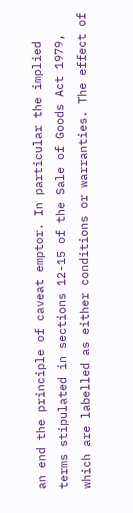an end the principle of caveat emptor. In particular the implied terms stipulated in sections 12-15 of the Sale of Goods Act 1979, which are labelled as either conditions or warranties. The effect of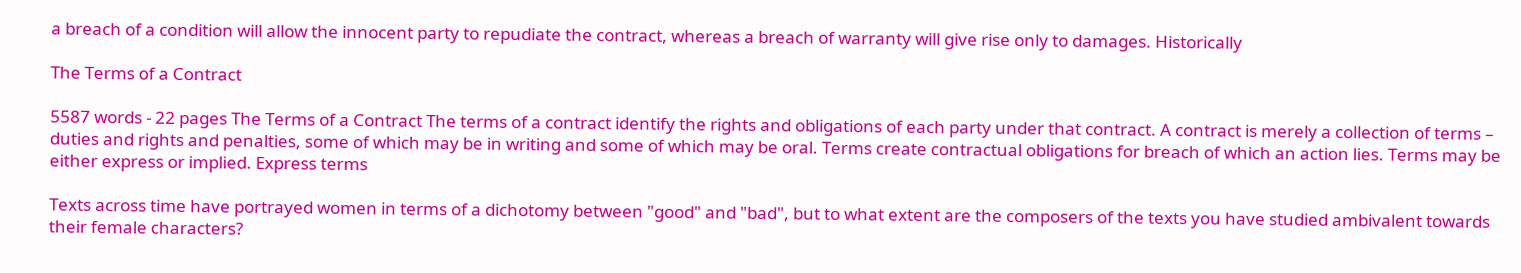a breach of a condition will allow the innocent party to repudiate the contract, whereas a breach of warranty will give rise only to damages. Historically

The Terms of a Contract

5587 words - 22 pages The Terms of a Contract The terms of a contract identify the rights and obligations of each party under that contract. A contract is merely a collection of terms – duties and rights and penalties, some of which may be in writing and some of which may be oral. Terms create contractual obligations for breach of which an action lies. Terms may be either express or implied. Express terms

Texts across time have portrayed women in terms of a dichotomy between "good" and "bad", but to what extent are the composers of the texts you have studied ambivalent towards their female characters?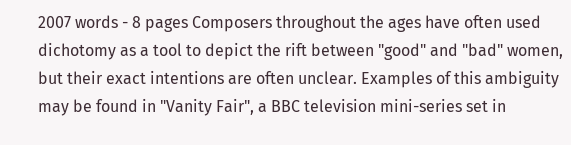2007 words - 8 pages Composers throughout the ages have often used dichotomy as a tool to depict the rift between "good" and "bad" women, but their exact intentions are often unclear. Examples of this ambiguity may be found in "Vanity Fair", a BBC television mini-series set in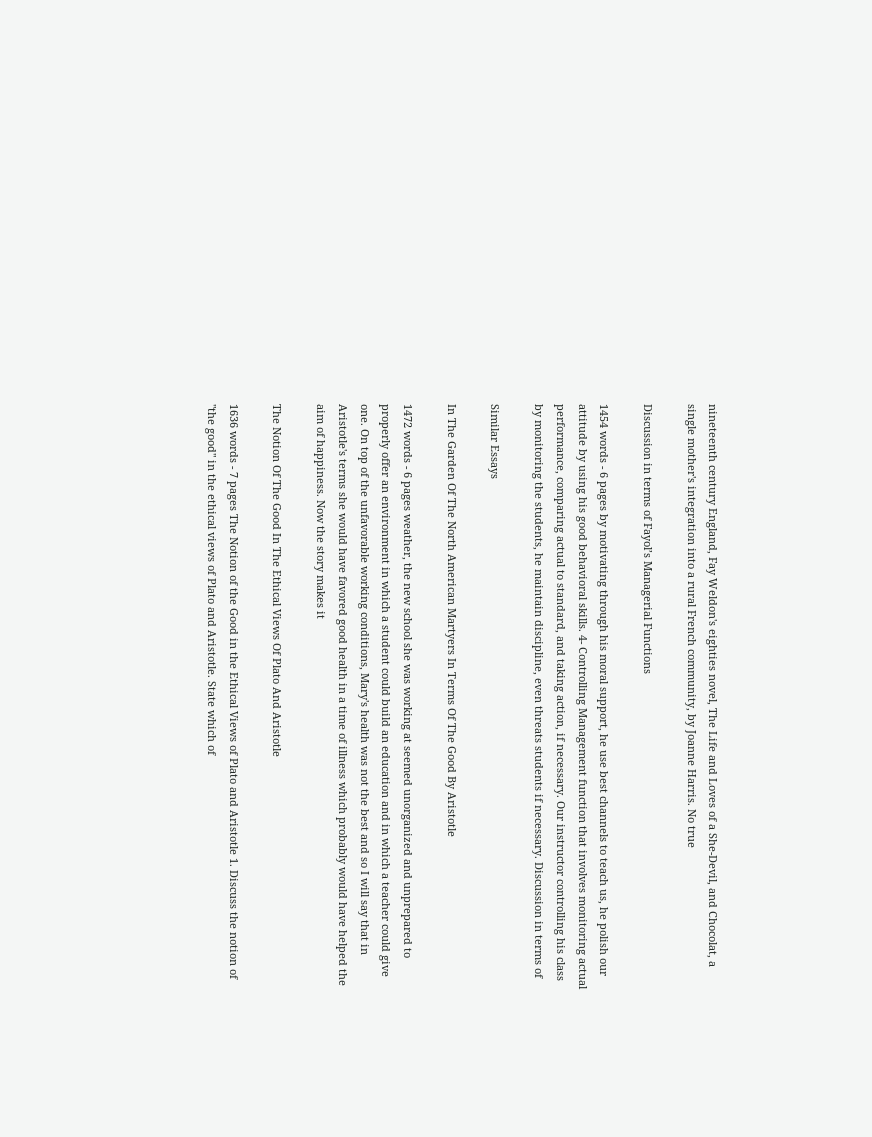nineteenth century England, Fay Weldon's eighties novel, The Life and Loves of a She-Devil, and Chocolat, a single mother's integration into a rural French community, by Joanne Harris. No true

Discussion in terms of Fayol’s Managerial Functions

1454 words - 6 pages by motivating through his moral support, he use best channels to teach us, he polish our attitude by using his good behavioral skills. 4- Controlling Management function that involves monitoring actual performance, comparing actual to standard, and taking action, if necessary. Our instructor controlling his class by monitoring the students, he maintain discipline, even threats students if necessary. Discussion in terms of

Similar Essays

In The Garden Of The North American Martyers In Terms Of The Good By Aristotle

1472 words - 6 pages weather, the new school she was working at seemed unorganized and unprepared to properly offer an environment in which a student could build an education and in which a teacher could give one. On top of the unfavorable working conditions, Mary's health was not the best and so I will say that in Aristotle's terms she would have favored good health in a time of illness which probably would have helped the aim of happiness. Now the story makes it

The Notion Of The Good In The Ethical Views Of Plato And Aristotle

1636 words - 7 pages The Notion of the Good in the Ethical Views of Plato and Aristotle 1. Discuss the notion of "the good" in the ethical views of Plato and Aristotle. State which of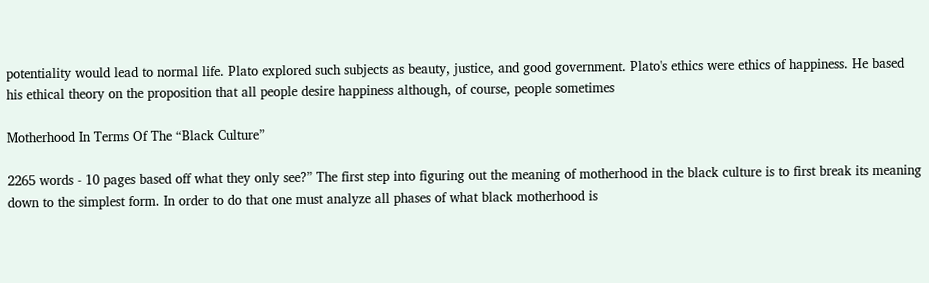potentiality would lead to normal life. Plato explored such subjects as beauty, justice, and good government. Plato's ethics were ethics of happiness. He based his ethical theory on the proposition that all people desire happiness although, of course, people sometimes

Motherhood In Terms Of The “Black Culture”

2265 words - 10 pages based off what they only see?” The first step into figuring out the meaning of motherhood in the black culture is to first break its meaning down to the simplest form. In order to do that one must analyze all phases of what black motherhood is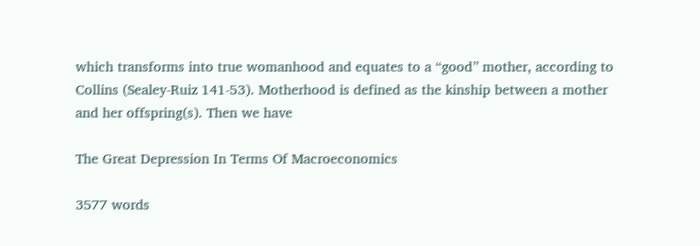which transforms into true womanhood and equates to a “good” mother, according to Collins (Sealey-Ruiz 141-53). Motherhood is defined as the kinship between a mother and her offspring(s). Then we have

The Great Depression In Terms Of Macroeconomics

3577 words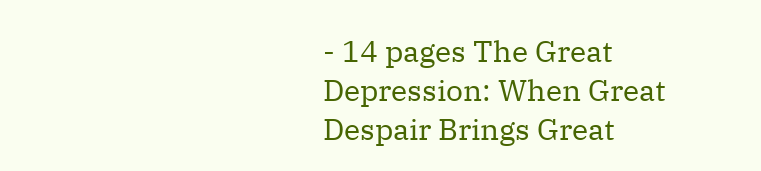- 14 pages The Great Depression: When Great Despair Brings Great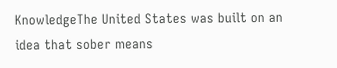KnowledgeThe United States was built on an idea that sober means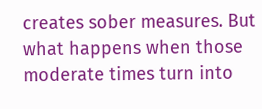creates sober measures. But what happens when those moderate times turn into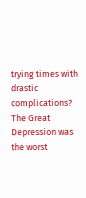trying times with drastic complications? The Great Depression was the worst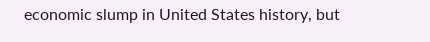economic slump in United States history, but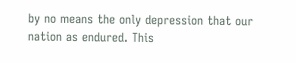by no means the only depression that our nation as endured. This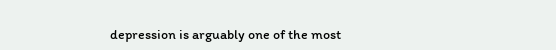depression is arguably one of the most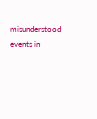misunderstood events in